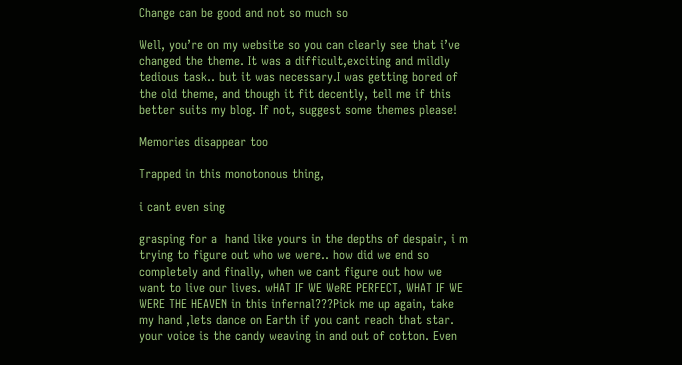Change can be good and not so much so

Well, you’re on my website so you can clearly see that i’ve changed the theme. It was a difficult,exciting and mildly tedious task.. but it was necessary.I was getting bored of the old theme, and though it fit decently, tell me if this better suits my blog. If not, suggest some themes please!

Memories disappear too

Trapped in this monotonous thing,

i cant even sing

grasping for a  hand like yours in the depths of despair, i m trying to figure out who we were.. how did we end so completely and finally, when we cant figure out how we want to live our lives. wHAT IF WE WeRE PERFECT, WHAT IF WE WERE THE HEAVEN in this infernal???Pick me up again, take my hand ,lets dance on Earth if you cant reach that star. your voice is the candy weaving in and out of cotton. Even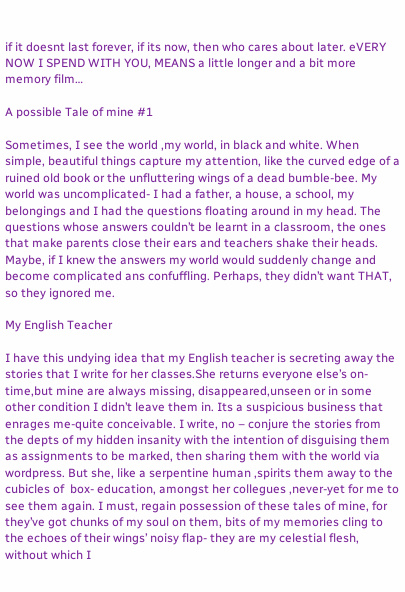if it doesnt last forever, if its now, then who cares about later. eVERY NOW I SPEND WITH YOU, MEANS a little longer and a bit more memory film…

A possible Tale of mine #1

Sometimes, I see the world ,my world, in black and white. When simple, beautiful things capture my attention, like the curved edge of a ruined old book or the unfluttering wings of a dead bumble-bee. My world was uncomplicated- I had a father, a house, a school, my belongings and I had the questions floating around in my head. The questions whose answers couldn’t be learnt in a classroom, the ones that make parents close their ears and teachers shake their heads. Maybe, if I knew the answers my world would suddenly change and become complicated ans confuffling. Perhaps, they didn’t want THAT, so they ignored me.

My English Teacher

I have this undying idea that my English teacher is secreting away the stories that I write for her classes.She returns everyone else’s on-time,but mine are always missing, disappeared,unseen or in some other condition I didn’t leave them in. Its a suspicious business that enrages me-quite conceivable. I write, no – conjure the stories from the depts of my hidden insanity with the intention of disguising them as assignments to be marked, then sharing them with the world via wordpress. But she, like a serpentine human ,spirits them away to the cubicles of  box- education, amongst her collegues ,never-yet for me to see them again. I must, regain possession of these tales of mine, for they’ve got chunks of my soul on them, bits of my memories cling to the echoes of their wings’ noisy flap- they are my celestial flesh, without which I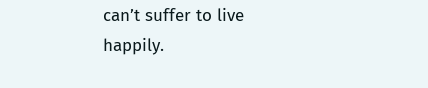can’t suffer to live happily.